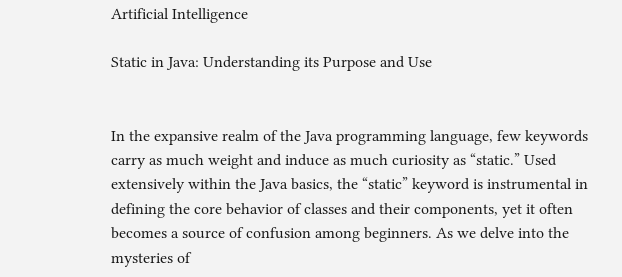Artificial Intelligence

Static in Java: Understanding its Purpose and Use


In the expansive realm of the Java programming language, few keywords carry as much weight and induce as much curiosity as “static.” Used extensively within the Java basics, the “static” keyword is instrumental in defining the core behavior of classes and their components, yet it often becomes a source of confusion among beginners. As we delve into the mysteries of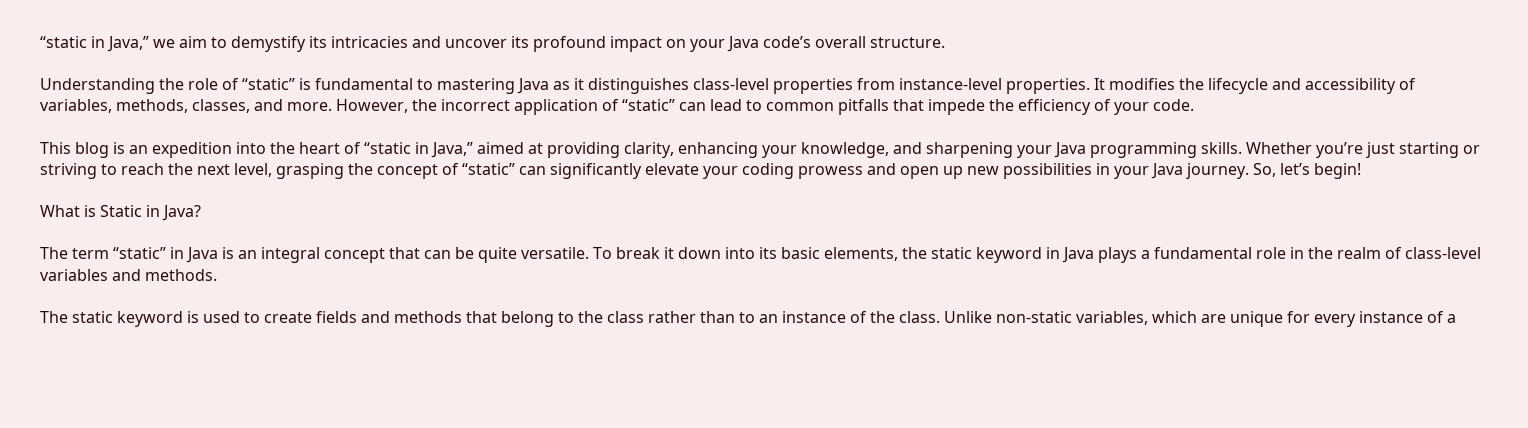“static in Java,” we aim to demystify its intricacies and uncover its profound impact on your Java code’s overall structure.

Understanding the role of “static” is fundamental to mastering Java as it distinguishes class-level properties from instance-level properties. It modifies the lifecycle and accessibility of variables, methods, classes, and more. However, the incorrect application of “static” can lead to common pitfalls that impede the efficiency of your code.

This blog is an expedition into the heart of “static in Java,” aimed at providing clarity, enhancing your knowledge, and sharpening your Java programming skills. Whether you’re just starting or striving to reach the next level, grasping the concept of “static” can significantly elevate your coding prowess and open up new possibilities in your Java journey. So, let’s begin!

What is Static in Java?

The term “static” in Java is an integral concept that can be quite versatile. To break it down into its basic elements, the static keyword in Java plays a fundamental role in the realm of class-level variables and methods.

The static keyword is used to create fields and methods that belong to the class rather than to an instance of the class. Unlike non-static variables, which are unique for every instance of a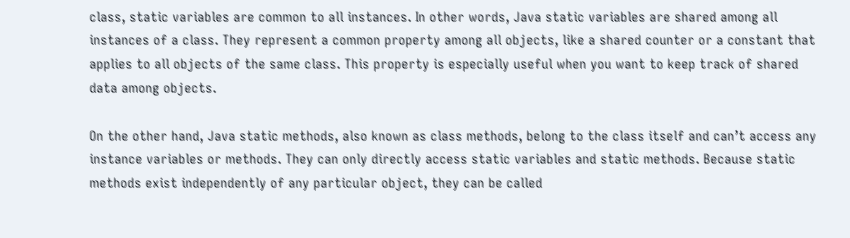class, static variables are common to all instances. In other words, Java static variables are shared among all instances of a class. They represent a common property among all objects, like a shared counter or a constant that applies to all objects of the same class. This property is especially useful when you want to keep track of shared data among objects.

On the other hand, Java static methods, also known as class methods, belong to the class itself and can’t access any instance variables or methods. They can only directly access static variables and static methods. Because static methods exist independently of any particular object, they can be called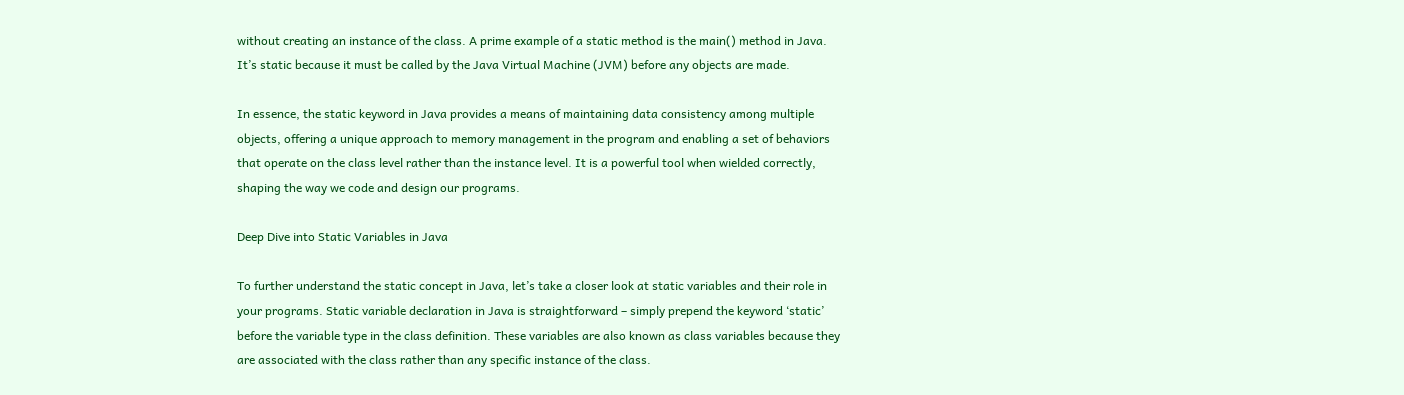without creating an instance of the class. A prime example of a static method is the main() method in Java. It’s static because it must be called by the Java Virtual Machine (JVM) before any objects are made.

In essence, the static keyword in Java provides a means of maintaining data consistency among multiple objects, offering a unique approach to memory management in the program and enabling a set of behaviors that operate on the class level rather than the instance level. It is a powerful tool when wielded correctly, shaping the way we code and design our programs.

Deep Dive into Static Variables in Java

To further understand the static concept in Java, let’s take a closer look at static variables and their role in your programs. Static variable declaration in Java is straightforward – simply prepend the keyword ‘static’ before the variable type in the class definition. These variables are also known as class variables because they are associated with the class rather than any specific instance of the class.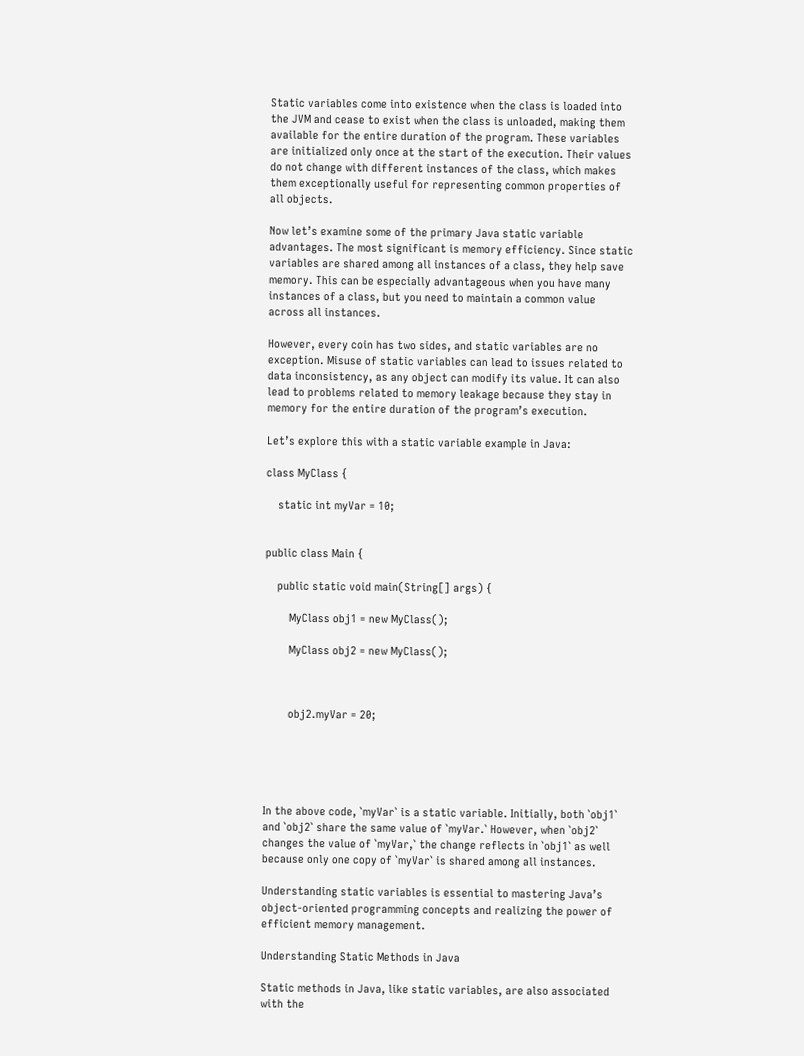Static variables come into existence when the class is loaded into the JVM and cease to exist when the class is unloaded, making them available for the entire duration of the program. These variables are initialized only once at the start of the execution. Their values do not change with different instances of the class, which makes them exceptionally useful for representing common properties of all objects.

Now let’s examine some of the primary Java static variable advantages. The most significant is memory efficiency. Since static variables are shared among all instances of a class, they help save memory. This can be especially advantageous when you have many instances of a class, but you need to maintain a common value across all instances.

However, every coin has two sides, and static variables are no exception. Misuse of static variables can lead to issues related to data inconsistency, as any object can modify its value. It can also lead to problems related to memory leakage because they stay in memory for the entire duration of the program’s execution.

Let’s explore this with a static variable example in Java:

class MyClass {

    static int myVar = 10;


public class Main {

    public static void main(String[] args) {

        MyClass obj1 = new MyClass();

        MyClass obj2 = new MyClass();



        obj2.myVar = 20;





In the above code, `myVar` is a static variable. Initially, both `obj1` and `obj2` share the same value of `myVar.` However, when `obj2` changes the value of `myVar,` the change reflects in `obj1` as well because only one copy of `myVar` is shared among all instances.

Understanding static variables is essential to mastering Java’s object-oriented programming concepts and realizing the power of efficient memory management.

Understanding Static Methods in Java

Static methods in Java, like static variables, are also associated with the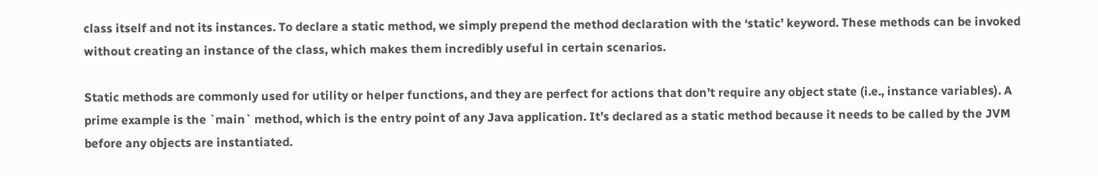class itself and not its instances. To declare a static method, we simply prepend the method declaration with the ‘static’ keyword. These methods can be invoked without creating an instance of the class, which makes them incredibly useful in certain scenarios.

Static methods are commonly used for utility or helper functions, and they are perfect for actions that don’t require any object state (i.e., instance variables). A prime example is the `main` method, which is the entry point of any Java application. It’s declared as a static method because it needs to be called by the JVM before any objects are instantiated.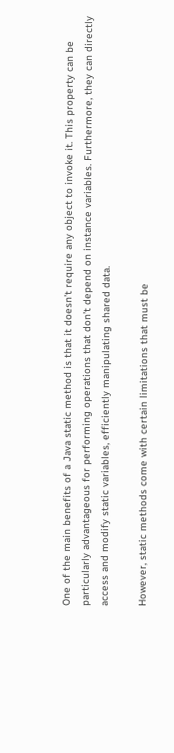One of the main benefits of a Java static method is that it doesn’t require any object to invoke it. This property can be particularly advantageous for performing operations that don’t depend on instance variables. Furthermore, they can directly access and modify static variables, efficiently manipulating shared data.

However, static methods come with certain limitations that must be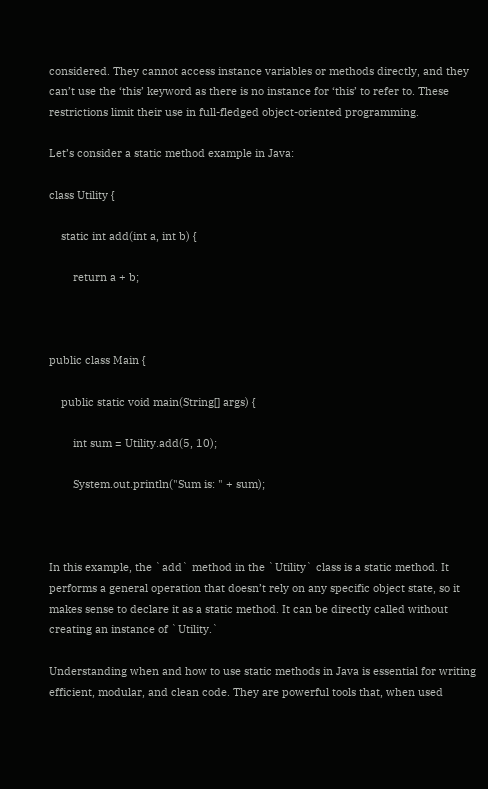considered. They cannot access instance variables or methods directly, and they can’t use the ‘this’ keyword as there is no instance for ‘this’ to refer to. These restrictions limit their use in full-fledged object-oriented programming.

Let’s consider a static method example in Java:

class Utility {

    static int add(int a, int b) {

        return a + b;



public class Main {

    public static void main(String[] args) {

        int sum = Utility.add(5, 10);

        System.out.println("Sum is: " + sum);



In this example, the `add` method in the `Utility` class is a static method. It performs a general operation that doesn’t rely on any specific object state, so it makes sense to declare it as a static method. It can be directly called without creating an instance of `Utility.`

Understanding when and how to use static methods in Java is essential for writing efficient, modular, and clean code. They are powerful tools that, when used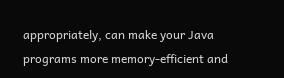appropriately, can make your Java programs more memory-efficient and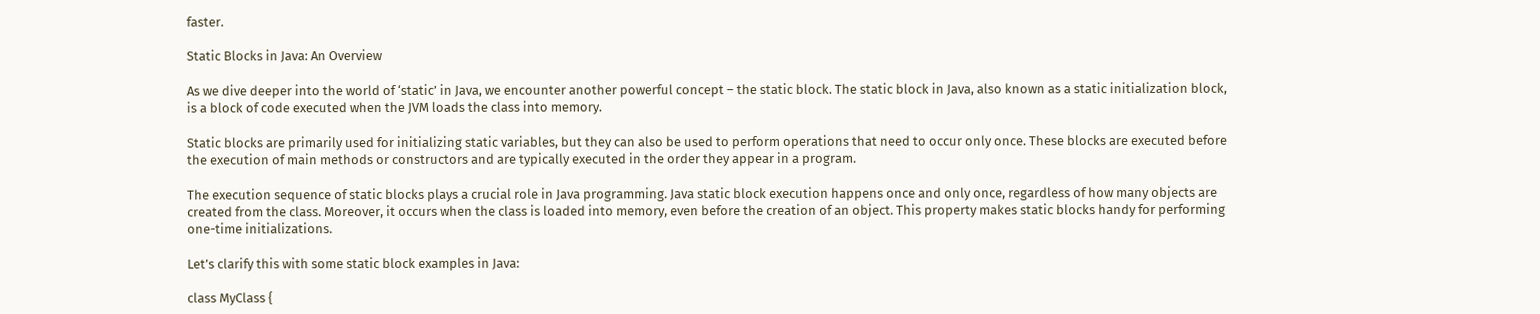faster.

Static Blocks in Java: An Overview

As we dive deeper into the world of ‘static’ in Java, we encounter another powerful concept – the static block. The static block in Java, also known as a static initialization block, is a block of code executed when the JVM loads the class into memory.

Static blocks are primarily used for initializing static variables, but they can also be used to perform operations that need to occur only once. These blocks are executed before the execution of main methods or constructors and are typically executed in the order they appear in a program.

The execution sequence of static blocks plays a crucial role in Java programming. Java static block execution happens once and only once, regardless of how many objects are created from the class. Moreover, it occurs when the class is loaded into memory, even before the creation of an object. This property makes static blocks handy for performing one-time initializations.

Let’s clarify this with some static block examples in Java:

class MyClass {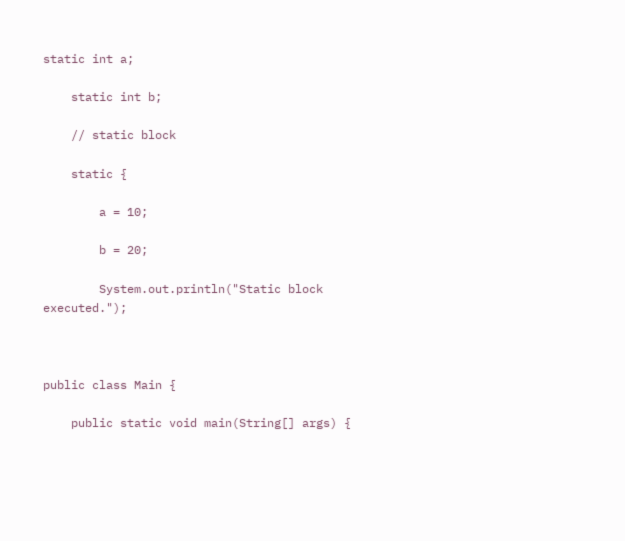static int a;

    static int b;

    // static block

    static {

        a = 10;

        b = 20;

        System.out.println("Static block executed.");



public class Main {

    public static void main(String[] args) {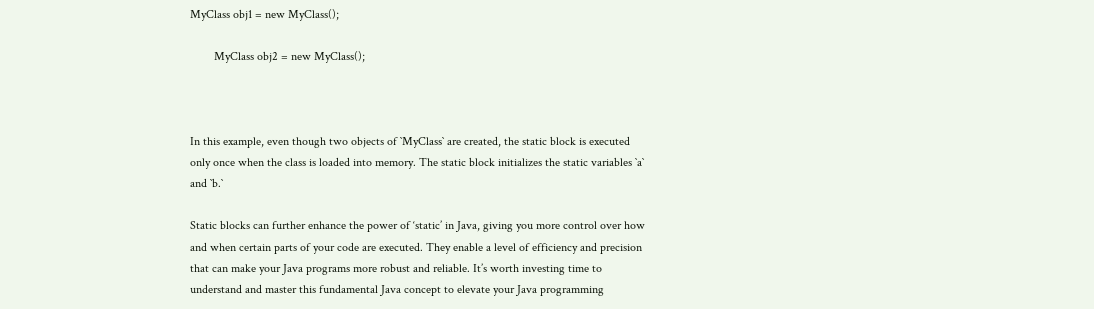MyClass obj1 = new MyClass();

        MyClass obj2 = new MyClass();



In this example, even though two objects of `MyClass` are created, the static block is executed only once when the class is loaded into memory. The static block initializes the static variables `a` and `b.`

Static blocks can further enhance the power of ‘static’ in Java, giving you more control over how and when certain parts of your code are executed. They enable a level of efficiency and precision that can make your Java programs more robust and reliable. It’s worth investing time to understand and master this fundamental Java concept to elevate your Java programming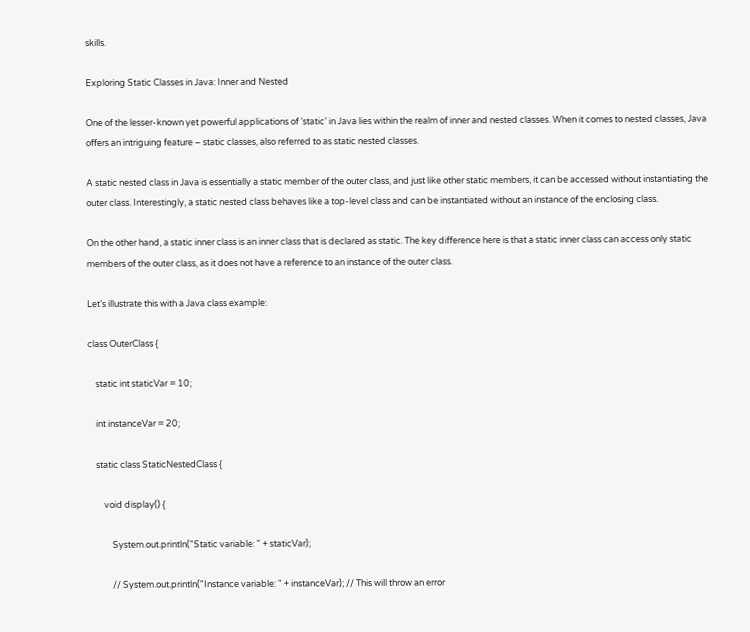skills.

Exploring Static Classes in Java: Inner and Nested

One of the lesser-known yet powerful applications of ‘static’ in Java lies within the realm of inner and nested classes. When it comes to nested classes, Java offers an intriguing feature – static classes, also referred to as static nested classes.

A static nested class in Java is essentially a static member of the outer class, and just like other static members, it can be accessed without instantiating the outer class. Interestingly, a static nested class behaves like a top-level class and can be instantiated without an instance of the enclosing class.

On the other hand, a static inner class is an inner class that is declared as static. The key difference here is that a static inner class can access only static members of the outer class, as it does not have a reference to an instance of the outer class.

Let’s illustrate this with a Java class example:

class OuterClass {

    static int staticVar = 10;

    int instanceVar = 20;

    static class StaticNestedClass {

        void display() {

            System.out.println("Static variable: " + staticVar);

            // System.out.println("Instance variable: " + instanceVar); // This will throw an error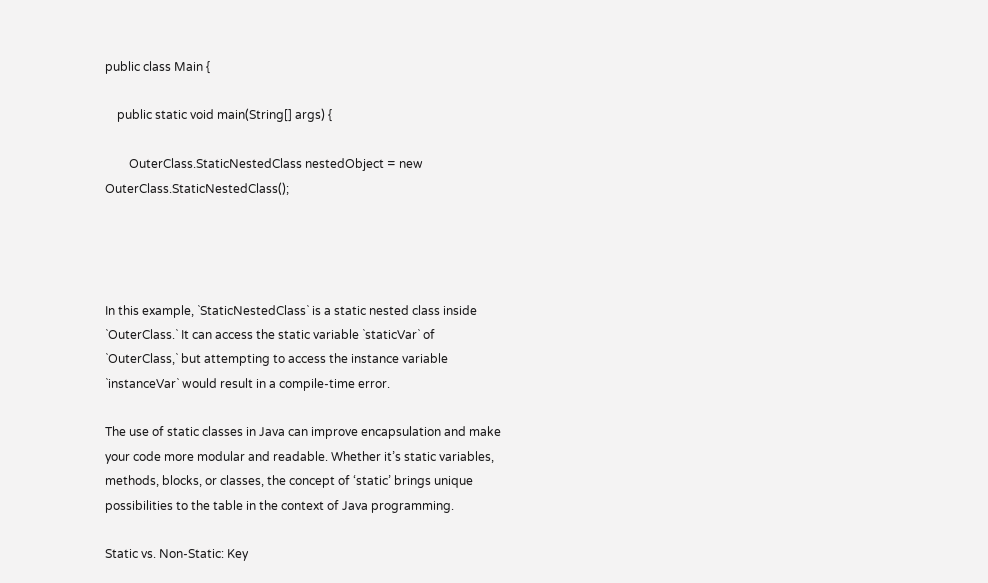public class Main {

    public static void main(String[] args) {

        OuterClass.StaticNestedClass nestedObject = new OuterClass.StaticNestedClass();




In this example, `StaticNestedClass` is a static nested class inside `OuterClass.` It can access the static variable `staticVar` of `OuterClass,` but attempting to access the instance variable `instanceVar` would result in a compile-time error.

The use of static classes in Java can improve encapsulation and make your code more modular and readable. Whether it’s static variables, methods, blocks, or classes, the concept of ‘static’ brings unique possibilities to the table in the context of Java programming.

Static vs. Non-Static: Key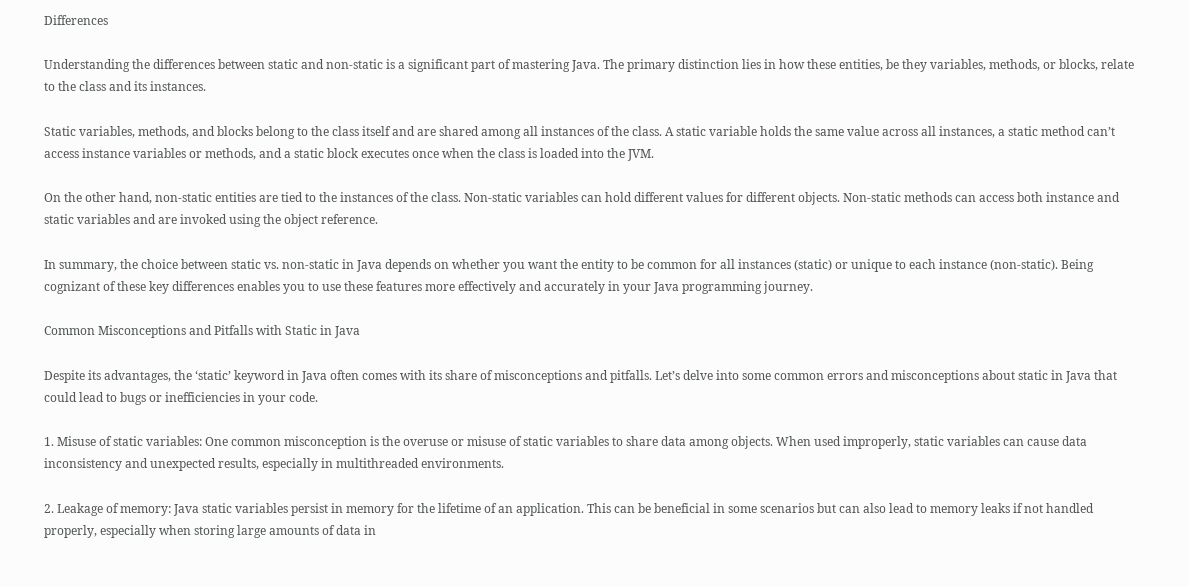Differences

Understanding the differences between static and non-static is a significant part of mastering Java. The primary distinction lies in how these entities, be they variables, methods, or blocks, relate to the class and its instances.

Static variables, methods, and blocks belong to the class itself and are shared among all instances of the class. A static variable holds the same value across all instances, a static method can’t access instance variables or methods, and a static block executes once when the class is loaded into the JVM.

On the other hand, non-static entities are tied to the instances of the class. Non-static variables can hold different values for different objects. Non-static methods can access both instance and static variables and are invoked using the object reference.

In summary, the choice between static vs. non-static in Java depends on whether you want the entity to be common for all instances (static) or unique to each instance (non-static). Being cognizant of these key differences enables you to use these features more effectively and accurately in your Java programming journey.

Common Misconceptions and Pitfalls with Static in Java

Despite its advantages, the ‘static’ keyword in Java often comes with its share of misconceptions and pitfalls. Let’s delve into some common errors and misconceptions about static in Java that could lead to bugs or inefficiencies in your code.

1. Misuse of static variables: One common misconception is the overuse or misuse of static variables to share data among objects. When used improperly, static variables can cause data inconsistency and unexpected results, especially in multithreaded environments.

2. Leakage of memory: Java static variables persist in memory for the lifetime of an application. This can be beneficial in some scenarios but can also lead to memory leaks if not handled properly, especially when storing large amounts of data in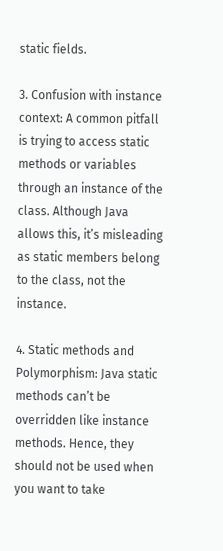static fields.

3. Confusion with instance context: A common pitfall is trying to access static methods or variables through an instance of the class. Although Java allows this, it’s misleading as static members belong to the class, not the instance.

4. Static methods and Polymorphism: Java static methods can’t be overridden like instance methods. Hence, they should not be used when you want to take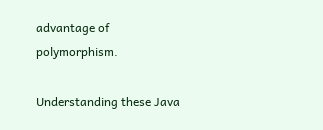advantage of polymorphism.

Understanding these Java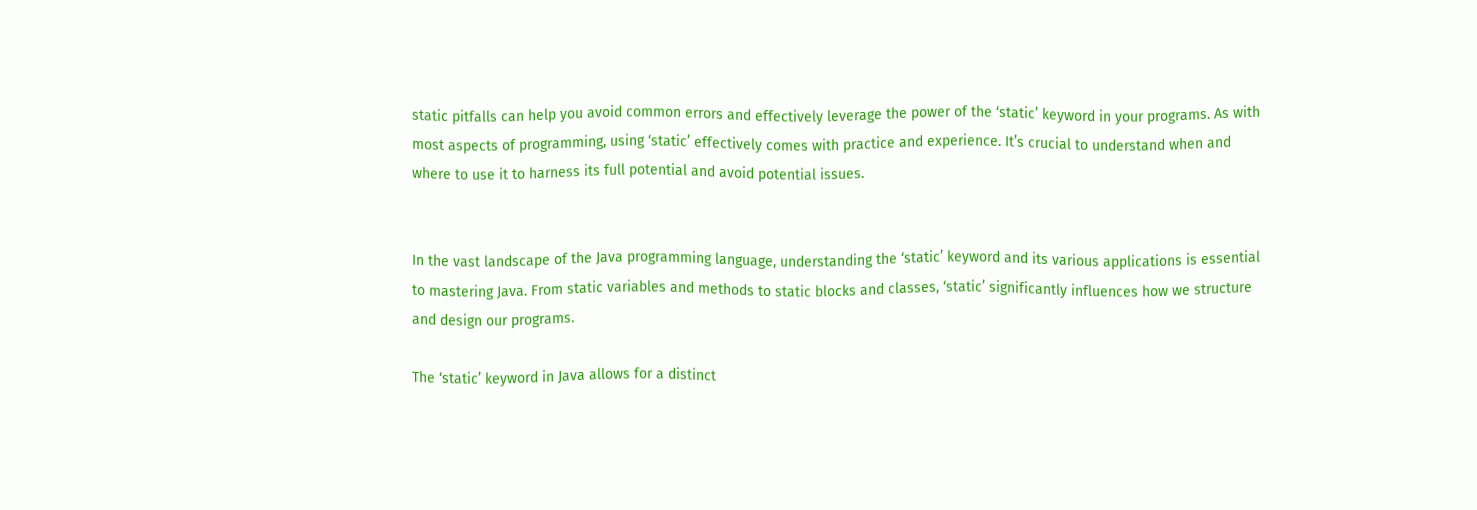static pitfalls can help you avoid common errors and effectively leverage the power of the ‘static’ keyword in your programs. As with most aspects of programming, using ‘static’ effectively comes with practice and experience. It’s crucial to understand when and where to use it to harness its full potential and avoid potential issues.


In the vast landscape of the Java programming language, understanding the ‘static’ keyword and its various applications is essential to mastering Java. From static variables and methods to static blocks and classes, ‘static’ significantly influences how we structure and design our programs.

The ‘static’ keyword in Java allows for a distinct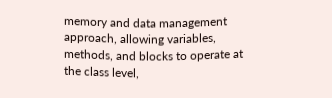memory and data management approach, allowing variables, methods, and blocks to operate at the class level,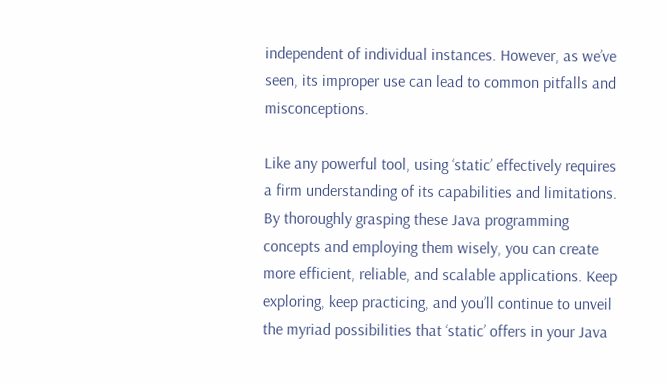independent of individual instances. However, as we’ve seen, its improper use can lead to common pitfalls and misconceptions.

Like any powerful tool, using ‘static’ effectively requires a firm understanding of its capabilities and limitations. By thoroughly grasping these Java programming concepts and employing them wisely, you can create more efficient, reliable, and scalable applications. Keep exploring, keep practicing, and you’ll continue to unveil the myriad possibilities that ‘static’ offers in your Java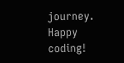journey. Happy coding!